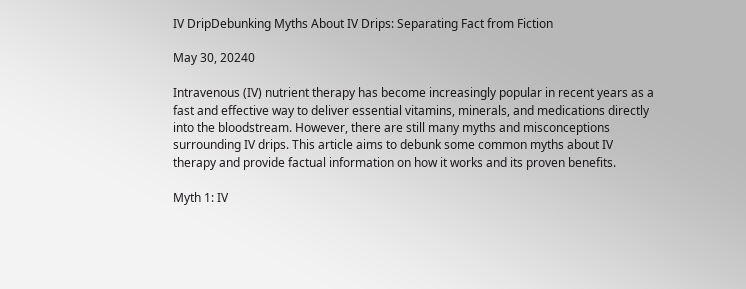IV DripDebunking Myths About IV Drips: Separating Fact from Fiction

May 30, 20240

Intravenous (IV) nutrient therapy has become increasingly popular in recent years as a fast and effective way to deliver essential vitamins, minerals, and medications directly into the bloodstream. However, there are still many myths and misconceptions surrounding IV drips. This article aims to debunk some common myths about IV therapy and provide factual information on how it works and its proven benefits.

Myth 1: IV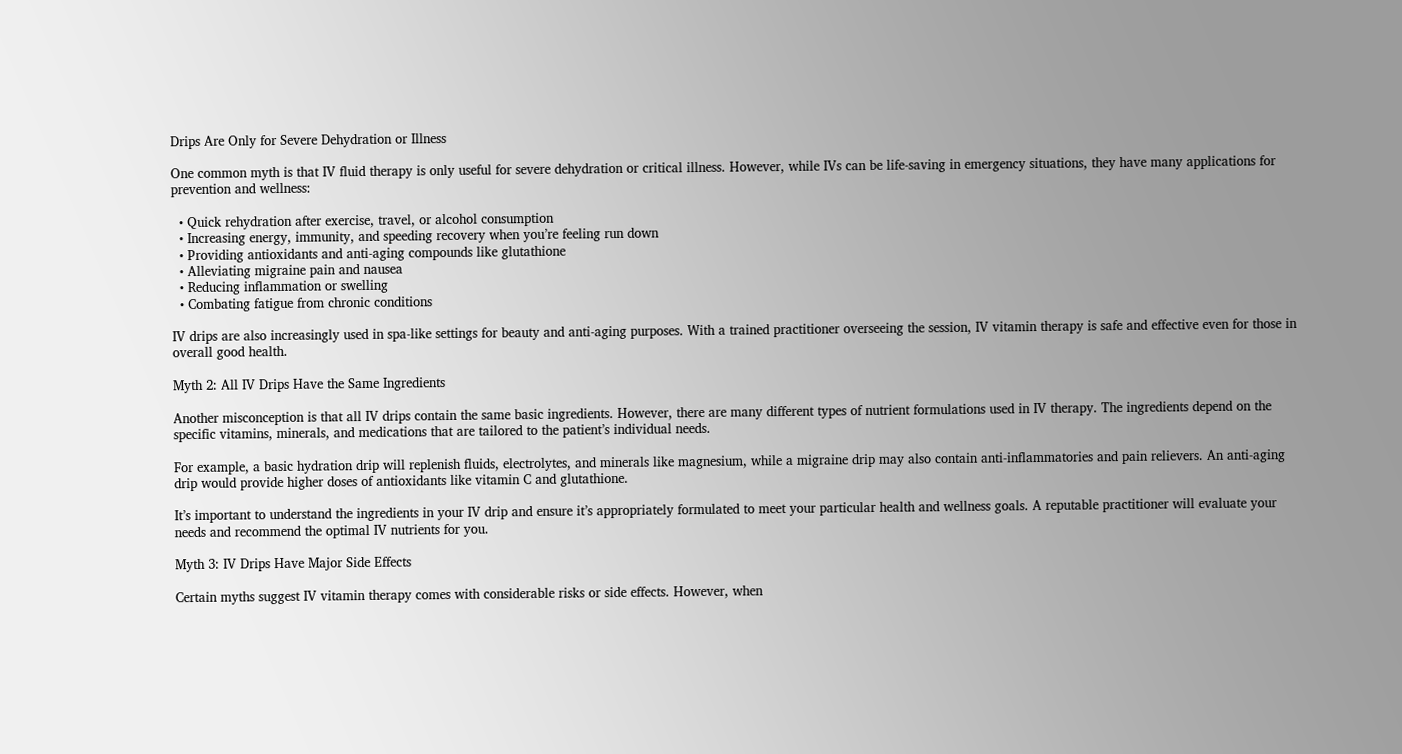Drips Are Only for Severe Dehydration or Illness

One common myth is that IV fluid therapy is only useful for severe dehydration or critical illness. However, while IVs can be life-saving in emergency situations, they have many applications for prevention and wellness:

  • Quick rehydration after exercise, travel, or alcohol consumption
  • Increasing energy, immunity, and speeding recovery when you’re feeling run down
  • Providing antioxidants and anti-aging compounds like glutathione
  • Alleviating migraine pain and nausea
  • Reducing inflammation or swelling
  • Combating fatigue from chronic conditions

IV drips are also increasingly used in spa-like settings for beauty and anti-aging purposes. With a trained practitioner overseeing the session, IV vitamin therapy is safe and effective even for those in overall good health.

Myth 2: All IV Drips Have the Same Ingredients

Another misconception is that all IV drips contain the same basic ingredients. However, there are many different types of nutrient formulations used in IV therapy. The ingredients depend on the specific vitamins, minerals, and medications that are tailored to the patient’s individual needs.

For example, a basic hydration drip will replenish fluids, electrolytes, and minerals like magnesium, while a migraine drip may also contain anti-inflammatories and pain relievers. An anti-aging drip would provide higher doses of antioxidants like vitamin C and glutathione.

It’s important to understand the ingredients in your IV drip and ensure it’s appropriately formulated to meet your particular health and wellness goals. A reputable practitioner will evaluate your needs and recommend the optimal IV nutrients for you.

Myth 3: IV Drips Have Major Side Effects

Certain myths suggest IV vitamin therapy comes with considerable risks or side effects. However, when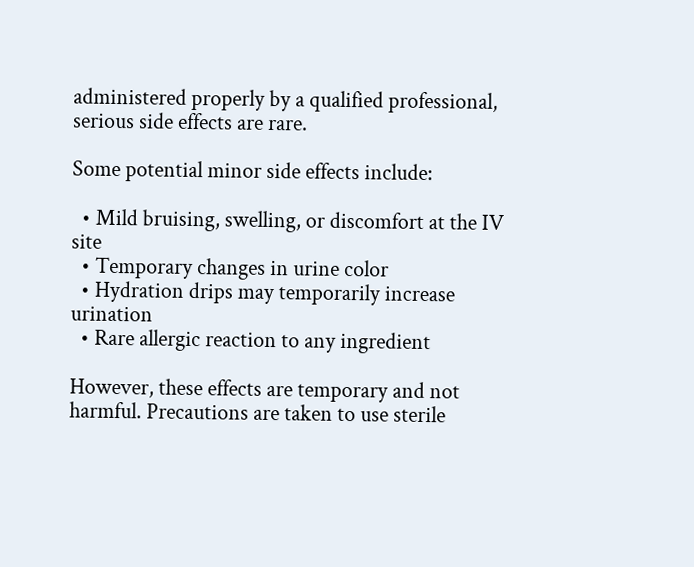administered properly by a qualified professional, serious side effects are rare.

Some potential minor side effects include:

  • Mild bruising, swelling, or discomfort at the IV site
  • Temporary changes in urine color
  • Hydration drips may temporarily increase urination
  • Rare allergic reaction to any ingredient

However, these effects are temporary and not harmful. Precautions are taken to use sterile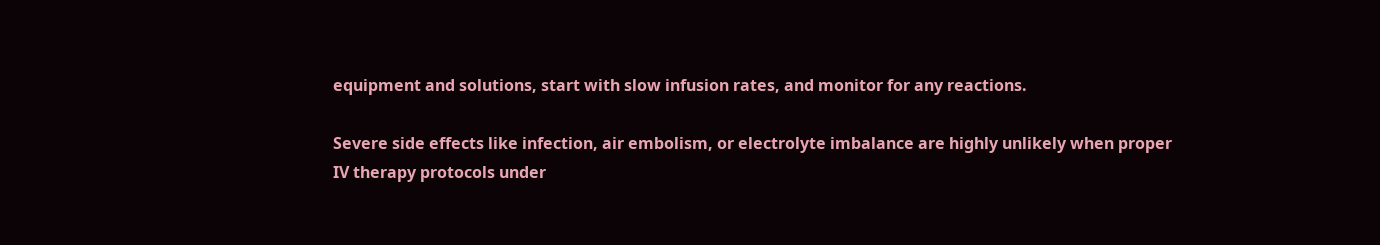equipment and solutions, start with slow infusion rates, and monitor for any reactions.

Severe side effects like infection, air embolism, or electrolyte imbalance are highly unlikely when proper IV therapy protocols under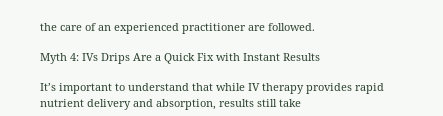the care of an experienced practitioner are followed.

Myth 4: IVs Drips Are a Quick Fix with Instant Results

It’s important to understand that while IV therapy provides rapid nutrient delivery and absorption, results still take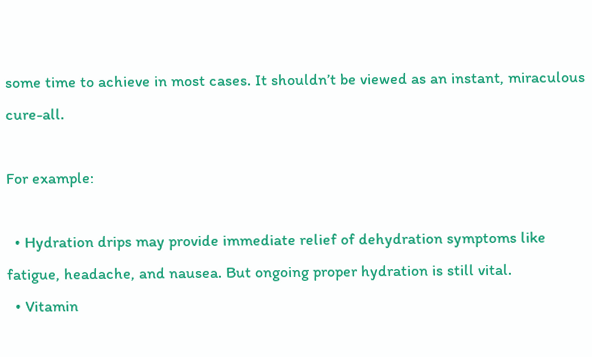some time to achieve in most cases. It shouldn’t be viewed as an instant, miraculous cure-all.

For example:

  • Hydration drips may provide immediate relief of dehydration symptoms like fatigue, headache, and nausea. But ongoing proper hydration is still vital.
  • Vitamin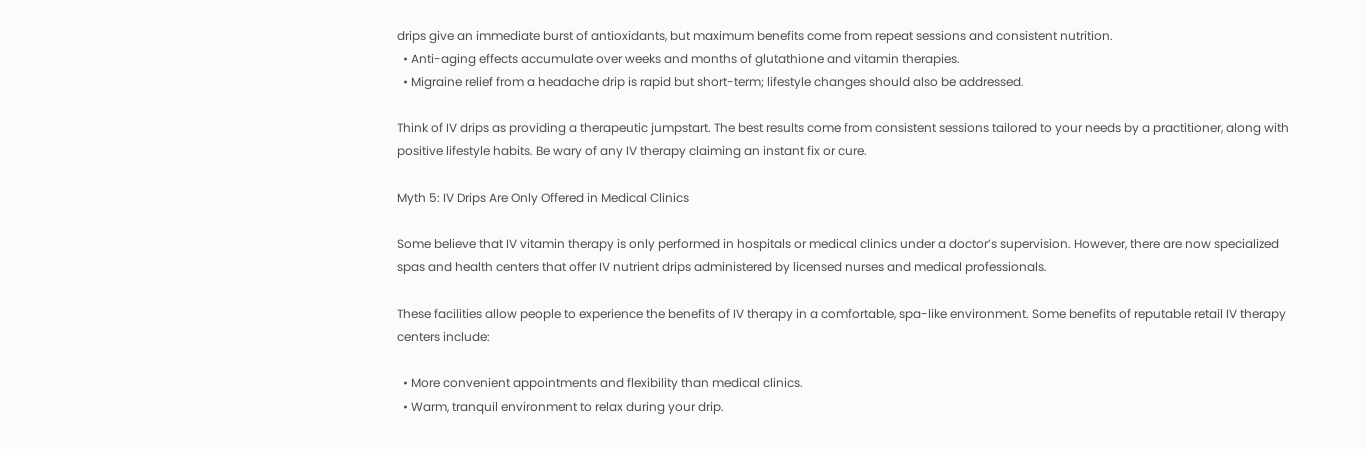drips give an immediate burst of antioxidants, but maximum benefits come from repeat sessions and consistent nutrition.
  • Anti-aging effects accumulate over weeks and months of glutathione and vitamin therapies.
  • Migraine relief from a headache drip is rapid but short-term; lifestyle changes should also be addressed.

Think of IV drips as providing a therapeutic jumpstart. The best results come from consistent sessions tailored to your needs by a practitioner, along with positive lifestyle habits. Be wary of any IV therapy claiming an instant fix or cure.

Myth 5: IV Drips Are Only Offered in Medical Clinics

Some believe that IV vitamin therapy is only performed in hospitals or medical clinics under a doctor’s supervision. However, there are now specialized spas and health centers that offer IV nutrient drips administered by licensed nurses and medical professionals.

These facilities allow people to experience the benefits of IV therapy in a comfortable, spa-like environment. Some benefits of reputable retail IV therapy centers include:

  • More convenient appointments and flexibility than medical clinics.
  • Warm, tranquil environment to relax during your drip.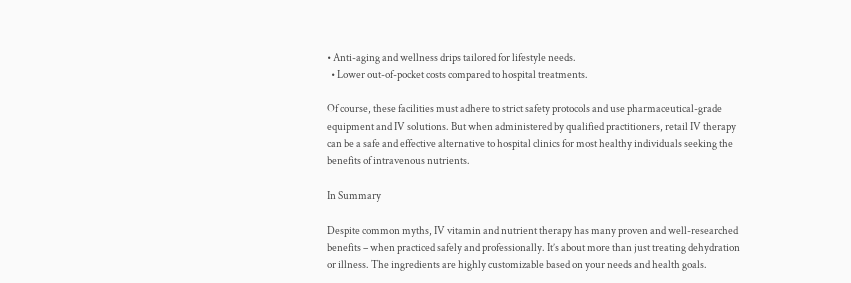• Anti-aging and wellness drips tailored for lifestyle needs.
  • Lower out-of-pocket costs compared to hospital treatments.

Of course, these facilities must adhere to strict safety protocols and use pharmaceutical-grade equipment and IV solutions. But when administered by qualified practitioners, retail IV therapy can be a safe and effective alternative to hospital clinics for most healthy individuals seeking the benefits of intravenous nutrients.

In Summary

Despite common myths, IV vitamin and nutrient therapy has many proven and well-researched benefits – when practiced safely and professionally. It’s about more than just treating dehydration or illness. The ingredients are highly customizable based on your needs and health goals.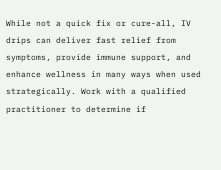While not a quick fix or cure-all, IV drips can deliver fast relief from symptoms, provide immune support, and enhance wellness in many ways when used strategically. Work with a qualified practitioner to determine if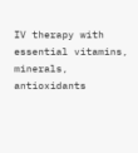IV therapy with essential vitamins, minerals, antioxidants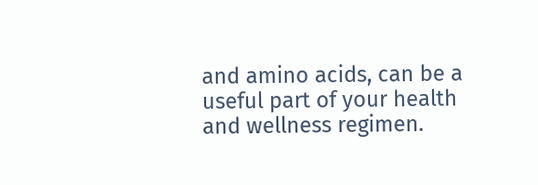and amino acids, can be a useful part of your health and wellness regimen.